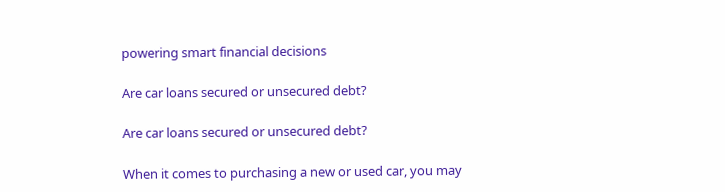powering smart financial decisions

Are car loans secured or unsecured debt?

Are car loans secured or unsecured debt?

When it comes to purchasing a new or used car, you may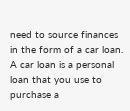need to source finances in the form of a car loan. A car loan is a personal loan that you use to purchase a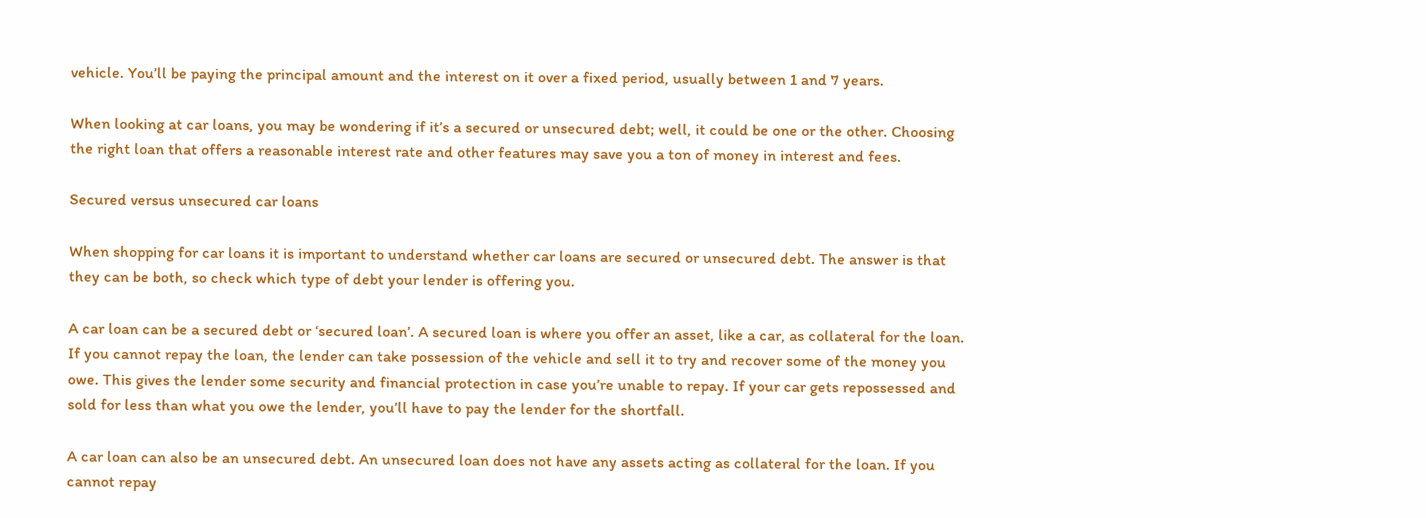vehicle. You’ll be paying the principal amount and the interest on it over a fixed period, usually between 1 and 7 years.

When looking at car loans, you may be wondering if it’s a secured or unsecured debt; well, it could be one or the other. Choosing the right loan that offers a reasonable interest rate and other features may save you a ton of money in interest and fees.

Secured versus unsecured car loans

When shopping for car loans it is important to understand whether car loans are secured or unsecured debt. The answer is that they can be both, so check which type of debt your lender is offering you.

A car loan can be a secured debt or ‘secured loan’. A secured loan is where you offer an asset, like a car, as collateral for the loan. If you cannot repay the loan, the lender can take possession of the vehicle and sell it to try and recover some of the money you owe. This gives the lender some security and financial protection in case you’re unable to repay. If your car gets repossessed and sold for less than what you owe the lender, you’ll have to pay the lender for the shortfall.

A car loan can also be an unsecured debt. An unsecured loan does not have any assets acting as collateral for the loan. If you cannot repay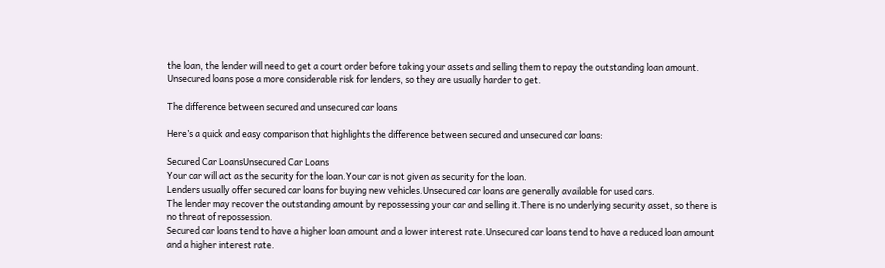the loan, the lender will need to get a court order before taking your assets and selling them to repay the outstanding loan amount. Unsecured loans pose a more considerable risk for lenders, so they are usually harder to get.

The difference between secured and unsecured car loans

Here’s a quick and easy comparison that highlights the difference between secured and unsecured car loans:

Secured Car LoansUnsecured Car Loans
Your car will act as the security for the loan.Your car is not given as security for the loan.
Lenders usually offer secured car loans for buying new vehicles.Unsecured car loans are generally available for used cars.
The lender may recover the outstanding amount by repossessing your car and selling it.There is no underlying security asset, so there is no threat of repossession.
Secured car loans tend to have a higher loan amount and a lower interest rate.Unsecured car loans tend to have a reduced loan amount and a higher interest rate.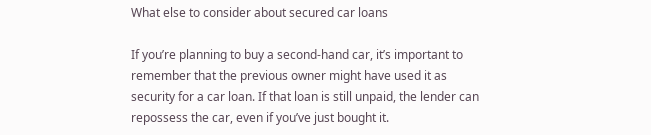What else to consider about secured car loans

If you’re planning to buy a second-hand car, it’s important to remember that the previous owner might have used it as security for a car loan. If that loan is still unpaid, the lender can repossess the car, even if you’ve just bought it.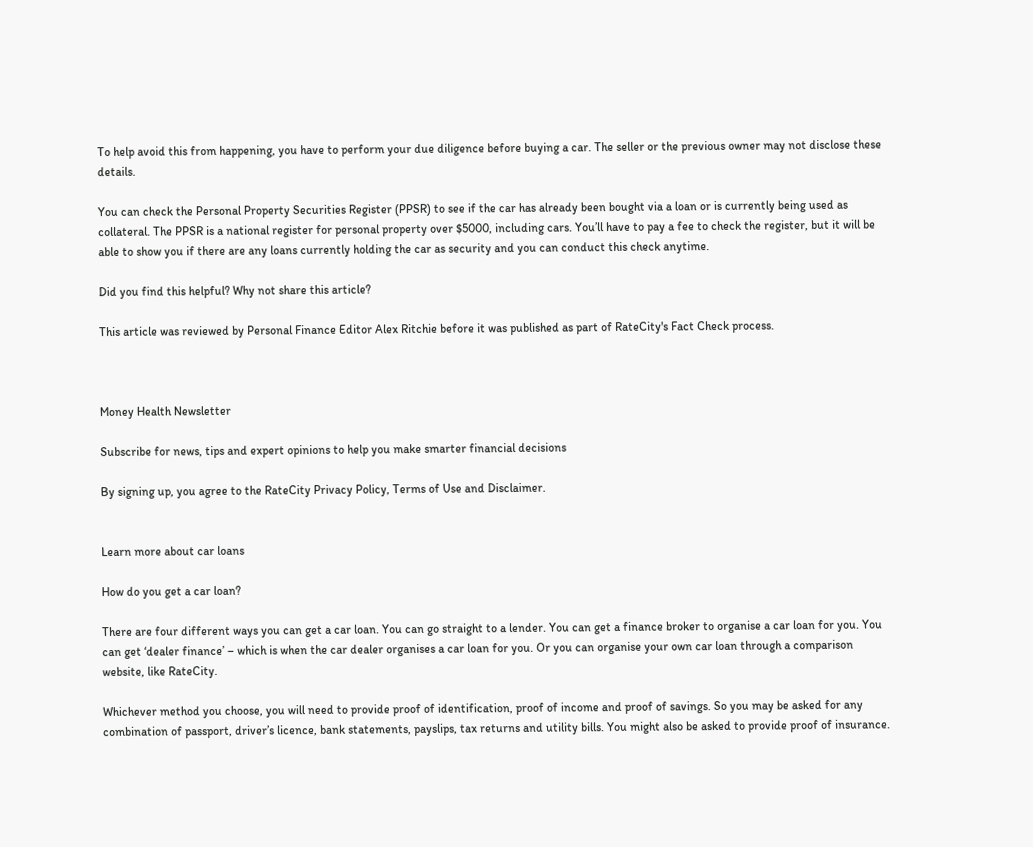To help avoid this from happening, you have to perform your due diligence before buying a car. The seller or the previous owner may not disclose these details.

You can check the Personal Property Securities Register (PPSR) to see if the car has already been bought via a loan or is currently being used as collateral. The PPSR is a national register for personal property over $5000, including cars. You’ll have to pay a fee to check the register, but it will be able to show you if there are any loans currently holding the car as security and you can conduct this check anytime.

Did you find this helpful? Why not share this article?

This article was reviewed by Personal Finance Editor Alex Ritchie before it was published as part of RateCity's Fact Check process.



Money Health Newsletter

Subscribe for news, tips and expert opinions to help you make smarter financial decisions

By signing up, you agree to the RateCity Privacy Policy, Terms of Use and Disclaimer.


Learn more about car loans

How do you get a car loan?

There are four different ways you can get a car loan. You can go straight to a lender. You can get a finance broker to organise a car loan for you. You can get ‘dealer finance’ – which is when the car dealer organises a car loan for you. Or you can organise your own car loan through a comparison website, like RateCity.

Whichever method you choose, you will need to provide proof of identification, proof of income and proof of savings. So you may be asked for any combination of passport, driver’s licence, bank statements, payslips, tax returns and utility bills. You might also be asked to provide proof of insurance.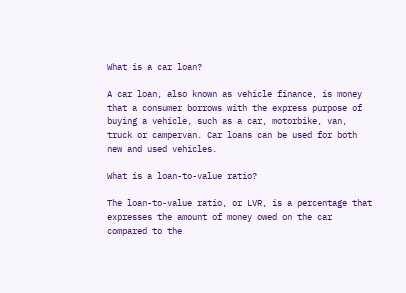What is a car loan?

A car loan, also known as vehicle finance, is money that a consumer borrows with the express purpose of buying a vehicle, such as a car, motorbike, van, truck or campervan. Car loans can be used for both new and used vehicles.

What is a loan-to-value ratio?

The loan-to-value ratio, or LVR, is a percentage that expresses the amount of money owed on the car compared to the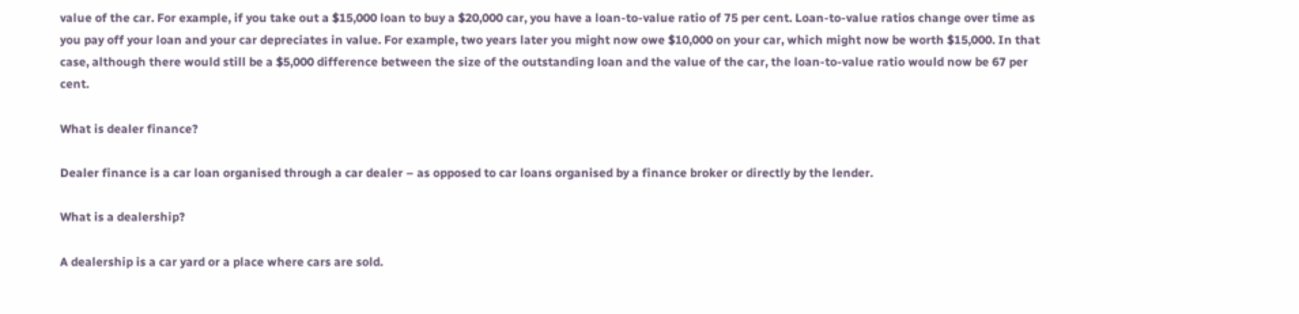value of the car. For example, if you take out a $15,000 loan to buy a $20,000 car, you have a loan-to-value ratio of 75 per cent. Loan-to-value ratios change over time as you pay off your loan and your car depreciates in value. For example, two years later you might now owe $10,000 on your car, which might now be worth $15,000. In that case, although there would still be a $5,000 difference between the size of the outstanding loan and the value of the car, the loan-to-value ratio would now be 67 per cent.

What is dealer finance?

Dealer finance is a car loan organised through a car dealer – as opposed to car loans organised by a finance broker or directly by the lender.

What is a dealership?

A dealership is a car yard or a place where cars are sold.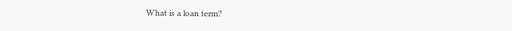What is a loan term?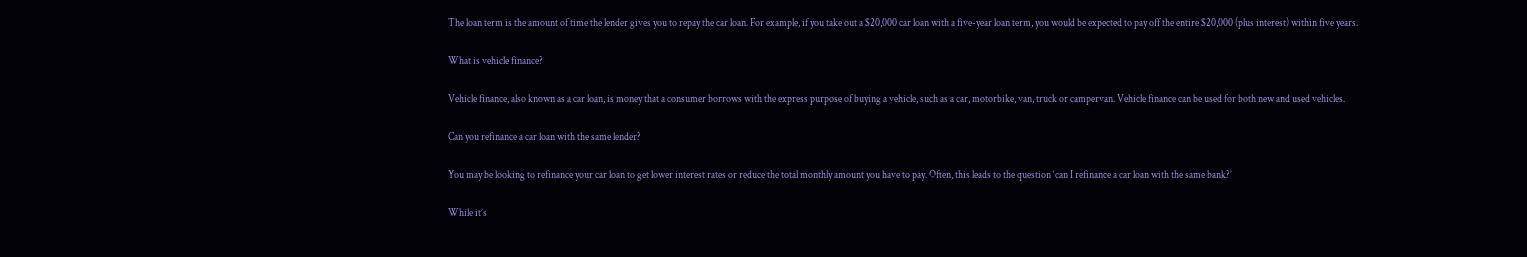The loan term is the amount of time the lender gives you to repay the car loan. For example, if you take out a $20,000 car loan with a five-year loan term, you would be expected to pay off the entire $20,000 (plus interest) within five years.

What is vehicle finance?

Vehicle finance, also known as a car loan, is money that a consumer borrows with the express purpose of buying a vehicle, such as a car, motorbike, van, truck or campervan. Vehicle finance can be used for both new and used vehicles.

Can you refinance a car loan with the same lender?

You may be looking to refinance your car loan to get lower interest rates or reduce the total monthly amount you have to pay. Often, this leads to the question ‘can I refinance a car loan with the same bank?’

While it’s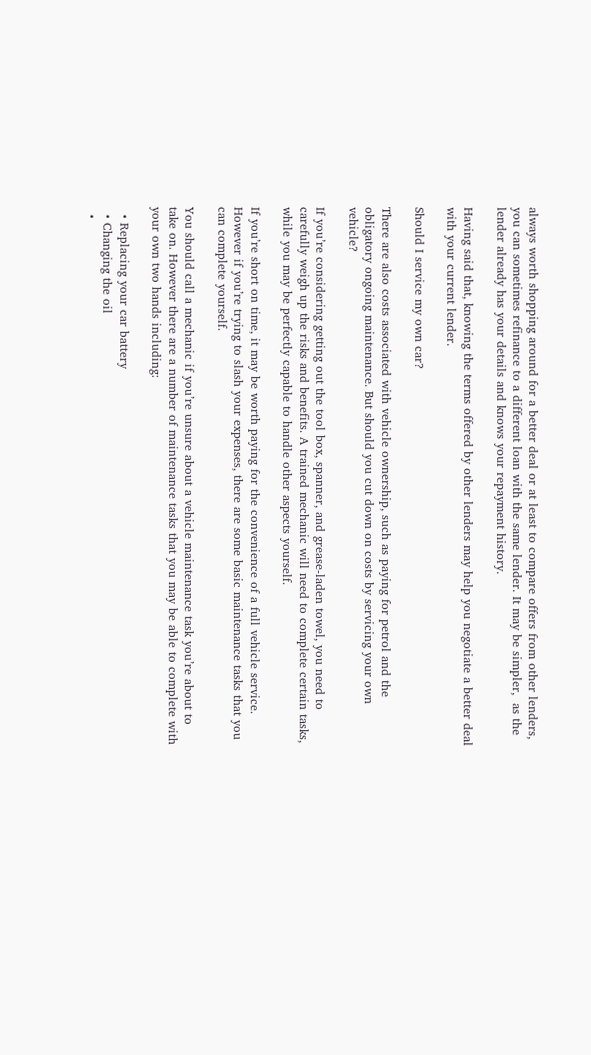always worth shopping around for a better deal or at least to compare offers from other lenders, you can sometimes refinance to a different loan with the same lender. It may be simpler,  as the lender already has your details and knows your repayment history.

Having said that, knowing the terms offered by other lenders may help you negotiate a better deal with your current lender.

Should I service my own car?

There are also costs associated with vehicle ownership, such as paying for petrol and the obligatory ongoing maintenance. But should you cut down on costs by servicing your own vehicle?

If you’re considering getting out the tool box, spanner, and grease-laden towel, you need to carefully weigh up the risks and benefits. A trained mechanic will need to complete certain tasks, while you may be perfectly capable to handle other aspects yourself.

If you’re short on time, it may be worth paying for the convenience of a full vehicle service. However if you’re trying to slash your expenses, there are some basic maintenance tasks that you can complete yourself.

You should call a mechanic if you’re unsure about a vehicle maintenance task you’re about to take on. However there are a number of maintenance tasks that you may be able to complete with your own two hands including:

  • Replacing your car battery
  • Changing the oil
  •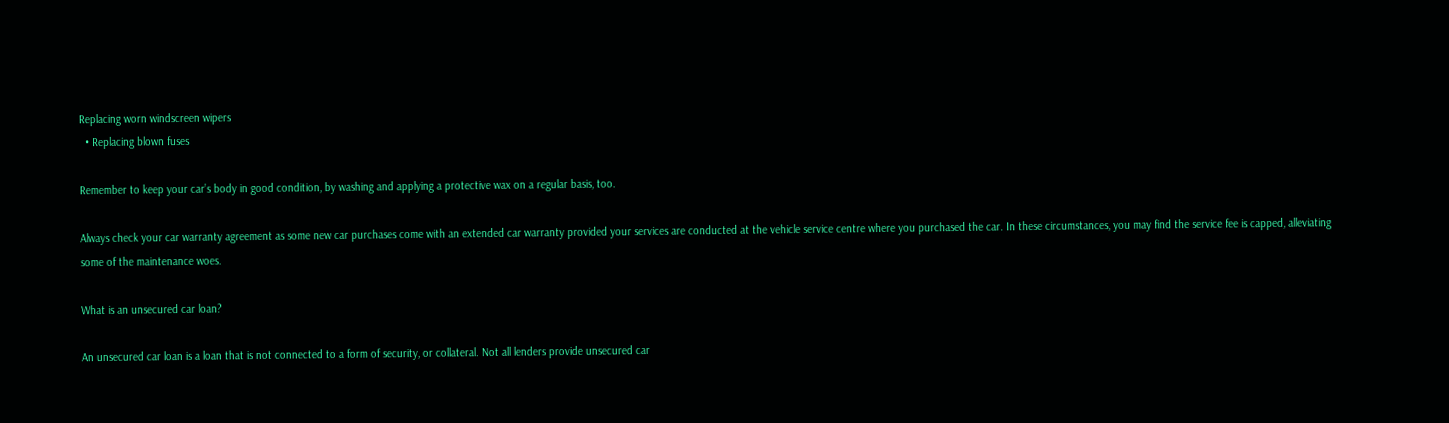Replacing worn windscreen wipers
  • Replacing blown fuses

Remember to keep your car’s body in good condition, by washing and applying a protective wax on a regular basis, too.

Always check your car warranty agreement as some new car purchases come with an extended car warranty provided your services are conducted at the vehicle service centre where you purchased the car. In these circumstances, you may find the service fee is capped, alleviating some of the maintenance woes.

What is an unsecured car loan?

An unsecured car loan is a loan that is not connected to a form of security, or collateral. Not all lenders provide unsecured car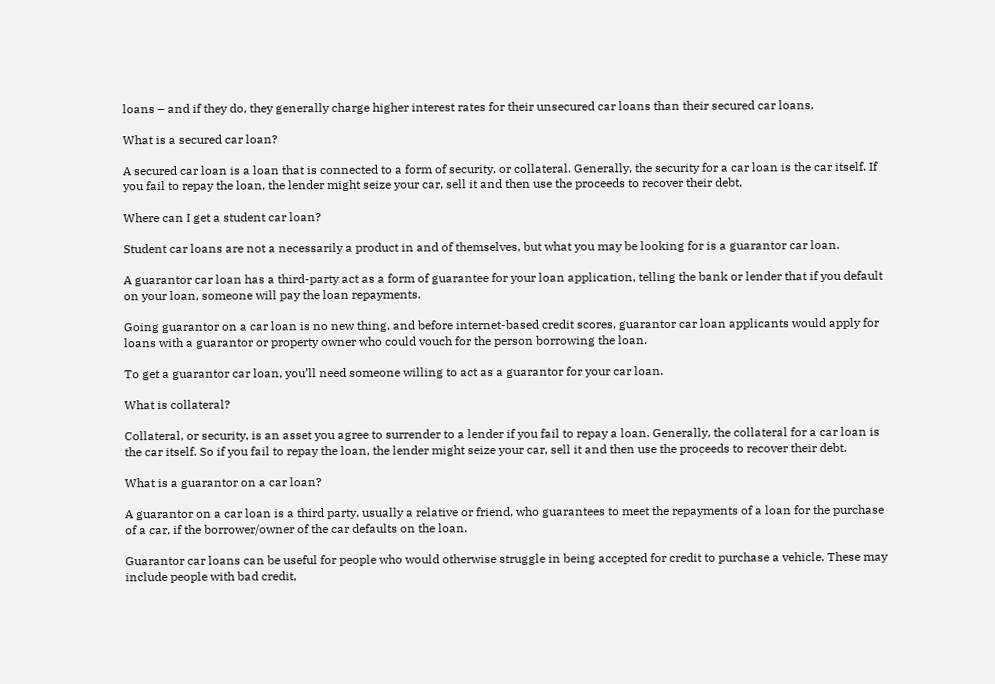loans – and if they do, they generally charge higher interest rates for their unsecured car loans than their secured car loans.

What is a secured car loan?

A secured car loan is a loan that is connected to a form of security, or collateral. Generally, the security for a car loan is the car itself. If you fail to repay the loan, the lender might seize your car, sell it and then use the proceeds to recover their debt.

Where can I get a student car loan?

Student car loans are not a necessarily a product in and of themselves, but what you may be looking for is a guarantor car loan.

A guarantor car loan has a third-party act as a form of guarantee for your loan application, telling the bank or lender that if you default on your loan, someone will pay the loan repayments.

Going guarantor on a car loan is no new thing, and before internet-based credit scores, guarantor car loan applicants would apply for loans with a guarantor or property owner who could vouch for the person borrowing the loan.

To get a guarantor car loan, you’ll need someone willing to act as a guarantor for your car loan.

What is collateral?

Collateral, or security, is an asset you agree to surrender to a lender if you fail to repay a loan. Generally, the collateral for a car loan is the car itself. So if you fail to repay the loan, the lender might seize your car, sell it and then use the proceeds to recover their debt.

What is a guarantor on a car loan?

A guarantor on a car loan is a third party, usually a relative or friend, who guarantees to meet the repayments of a loan for the purchase of a car, if the borrower/owner of the car defaults on the loan.

Guarantor car loans can be useful for people who would otherwise struggle in being accepted for credit to purchase a vehicle. These may include people with bad credit,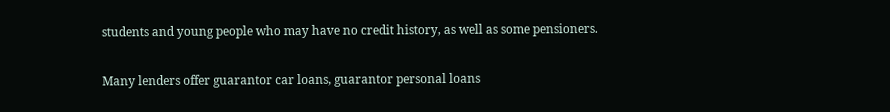students and young people who may have no credit history, as well as some pensioners.

Many lenders offer guarantor car loans, guarantor personal loans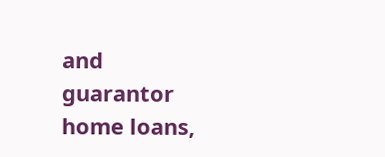and guarantor home loans,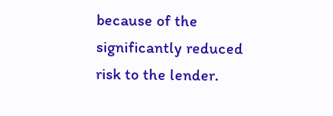because of the significantly reduced risk to the lender.